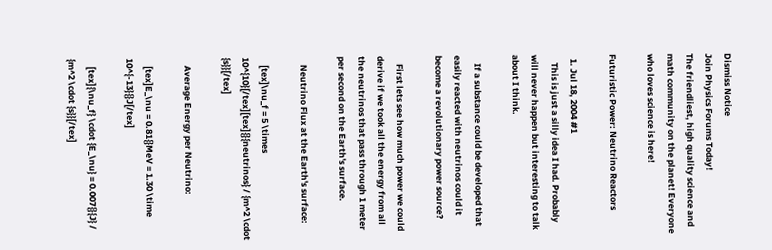Dismiss Notice
Join Physics Forums Today!
The friendliest, high quality science and math community on the planet! Everyone who loves science is here!

Futuristic Power: Neutrino Reactors

  1. Jul 18, 2004 #1
    This is just a silly idea I had. Probably will never happen but interesting to talk about I think.

    If a substance could be developed that easily reacted with neutrinos could it become a revolutionary power source?

    First lets see how much power we could derive if we took all the energy from all the neutrinos that pass through 1 meter per second on the Earth's surface.

    Neutrino Flux at the Earth's surface:

    [tex]\nu_f = 5 \times 10^{10}[/tex][tex]{}{neutrinos} / {m^2 \cdot {s}}[/tex]

    Average Energy per Neutrino:

    [tex]E_\nu = 0.81{}MeV = 1.30 \time 10^{-13}{}J[/tex]

    [tex]{\nu_f} \cdot {E_\nu} = 0.007{}{J} / {m^2 \cdot {s}}[/tex]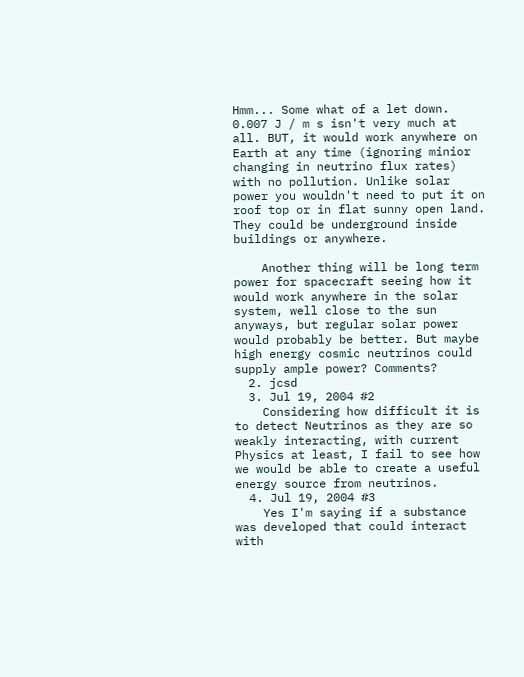Hmm... Some what of a let down. 0.007 J / m s isn't very much at all. BUT, it would work anywhere on Earth at any time (ignoring minior changing in neutrino flux rates) with no pollution. Unlike solar power you wouldn't need to put it on roof top or in flat sunny open land. They could be underground inside buildings or anywhere.

    Another thing will be long term power for spacecraft seeing how it would work anywhere in the solar system, well close to the sun anyways, but regular solar power would probably be better. But maybe high energy cosmic neutrinos could supply ample power? Comments?
  2. jcsd
  3. Jul 19, 2004 #2
    Considering how difficult it is to detect Neutrinos as they are so weakly interacting, with current Physics at least, I fail to see how we would be able to create a useful energy source from neutrinos.
  4. Jul 19, 2004 #3
    Yes I'm saying if a substance was developed that could interact with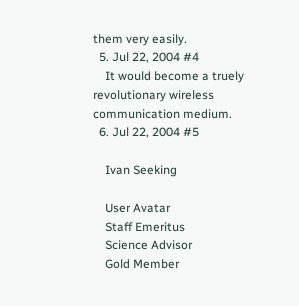them very easily.
  5. Jul 22, 2004 #4
    It would become a truely revolutionary wireless communication medium.
  6. Jul 22, 2004 #5

    Ivan Seeking

    User Avatar
    Staff Emeritus
    Science Advisor
    Gold Member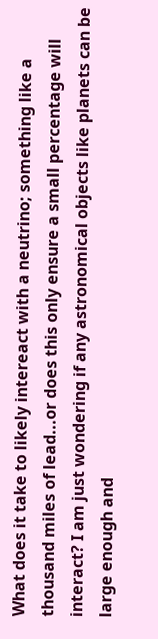What does it take to likely intereact with a neutrino; something like a thousand miles of lead...or does this only ensure a small percentage will interact? I am just wondering if any astronomical objects like planets can be large enough and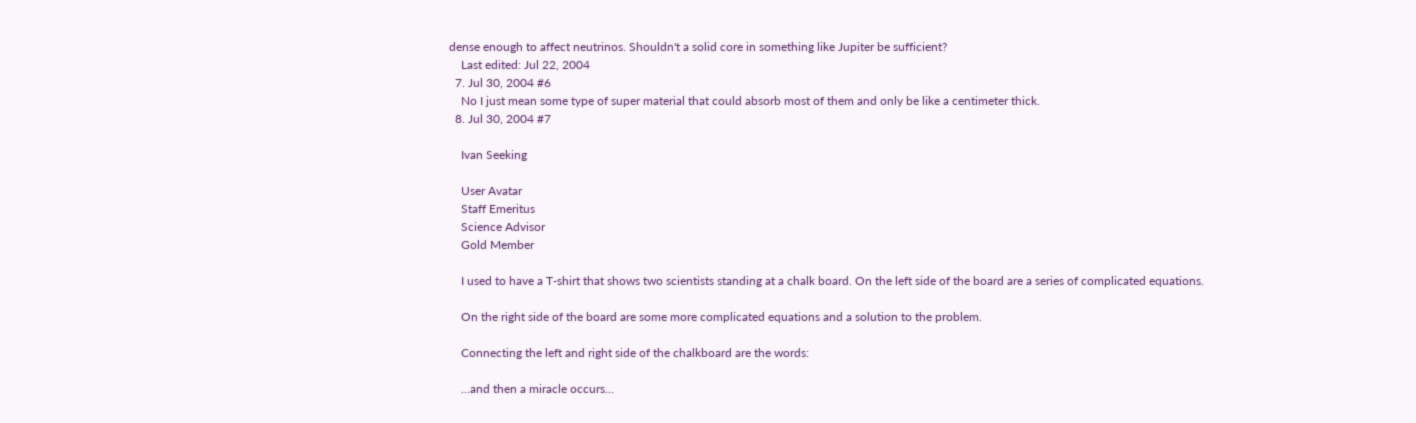dense enough to affect neutrinos. Shouldn't a solid core in something like Jupiter be sufficient?
    Last edited: Jul 22, 2004
  7. Jul 30, 2004 #6
    No I just mean some type of super material that could absorb most of them and only be like a centimeter thick.
  8. Jul 30, 2004 #7

    Ivan Seeking

    User Avatar
    Staff Emeritus
    Science Advisor
    Gold Member

    I used to have a T-shirt that shows two scientists standing at a chalk board. On the left side of the board are a series of complicated equations.

    On the right side of the board are some more complicated equations and a solution to the problem.

    Connecting the left and right side of the chalkboard are the words:

    ...and then a miracle occurs...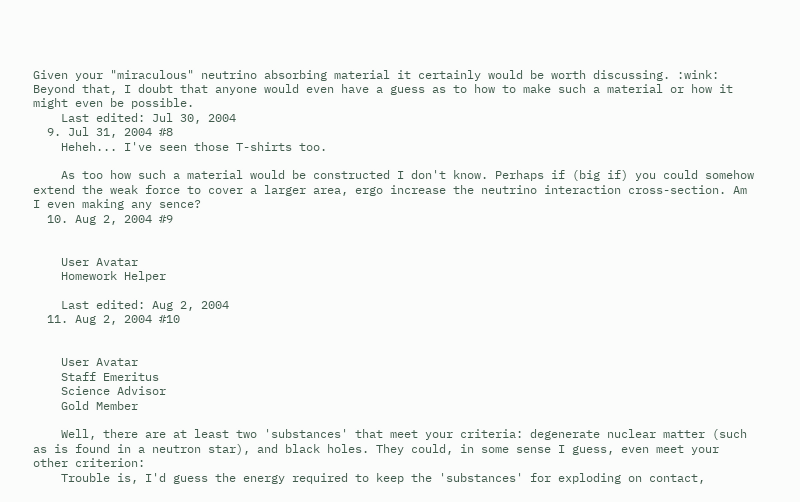Given your "miraculous" neutrino absorbing material it certainly would be worth discussing. :wink: Beyond that, I doubt that anyone would even have a guess as to how to make such a material or how it might even be possible.
    Last edited: Jul 30, 2004
  9. Jul 31, 2004 #8
    Heheh... I've seen those T-shirts too.

    As too how such a material would be constructed I don't know. Perhaps if (big if) you could somehow extend the weak force to cover a larger area, ergo increase the neutrino interaction cross-section. Am I even making any sence?
  10. Aug 2, 2004 #9


    User Avatar
    Homework Helper

    Last edited: Aug 2, 2004
  11. Aug 2, 2004 #10


    User Avatar
    Staff Emeritus
    Science Advisor
    Gold Member

    Well, there are at least two 'substances' that meet your criteria: degenerate nuclear matter (such as is found in a neutron star), and black holes. They could, in some sense I guess, even meet your other criterion:
    Trouble is, I'd guess the energy required to keep the 'substances' for exploding on contact,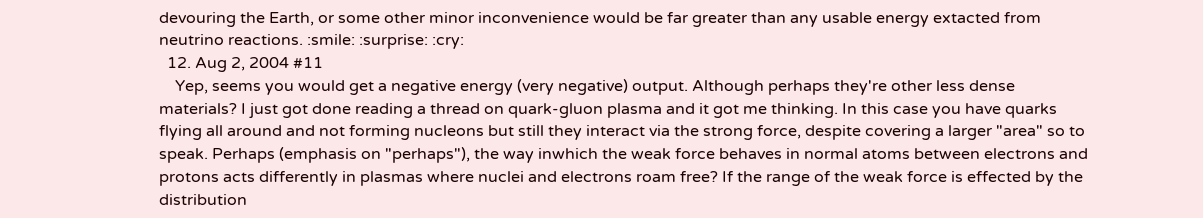devouring the Earth, or some other minor inconvenience would be far greater than any usable energy extacted from neutrino reactions. :smile: :surprise: :cry:
  12. Aug 2, 2004 #11
    Yep, seems you would get a negative energy (very negative) output. Although perhaps they're other less dense materials? I just got done reading a thread on quark-gluon plasma and it got me thinking. In this case you have quarks flying all around and not forming nucleons but still they interact via the strong force, despite covering a larger "area" so to speak. Perhaps (emphasis on "perhaps"), the way inwhich the weak force behaves in normal atoms between electrons and protons acts differently in plasmas where nuclei and electrons roam free? If the range of the weak force is effected by the distribution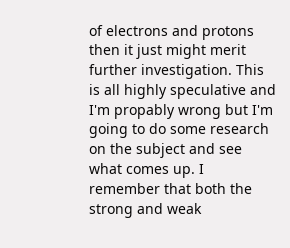of electrons and protons then it just might merit further investigation. This is all highly speculative and I'm propably wrong but I'm going to do some research on the subject and see what comes up. I remember that both the strong and weak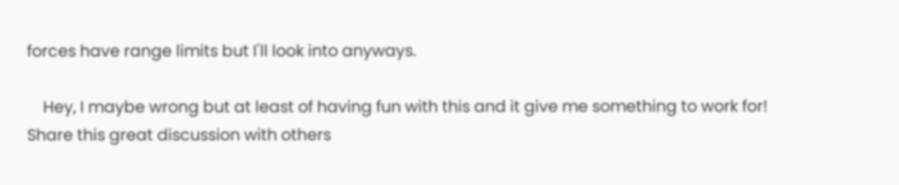forces have range limits but I'll look into anyways.

    Hey, I maybe wrong but at least of having fun with this and it give me something to work for!
Share this great discussion with others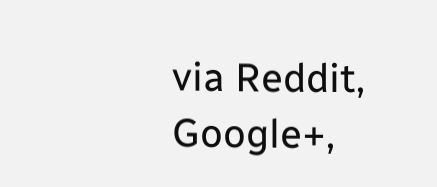via Reddit, Google+,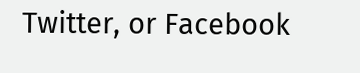Twitter, or Facebook